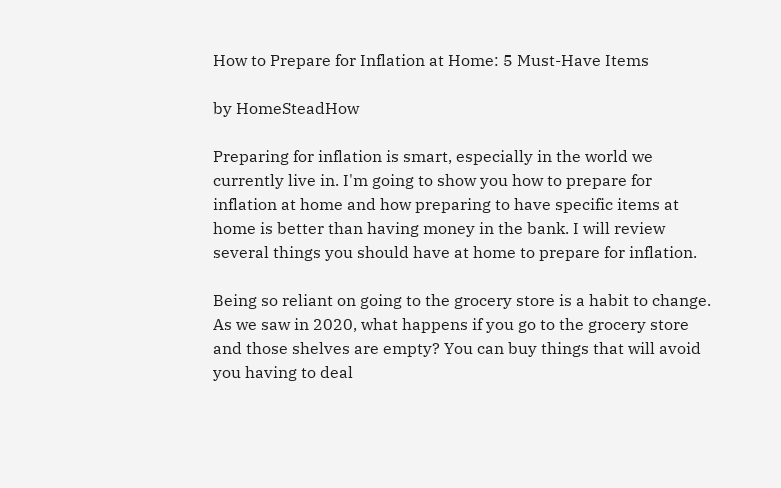How to Prepare for Inflation at Home: 5 Must-Have Items

by HomeSteadHow

Preparing for inflation is smart, especially in the world we currently live in. I'm going to show you how to prepare for inflation at home and how preparing to have specific items at home is better than having money in the bank. I will review several things you should have at home to prepare for inflation.

Being so reliant on going to the grocery store is a habit to change. As we saw in 2020, what happens if you go to the grocery store and those shelves are empty? You can buy things that will avoid you having to deal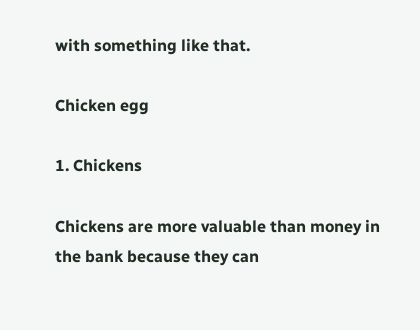with something like that.

Chicken egg

1. Chickens

Chickens are more valuable than money in the bank because they can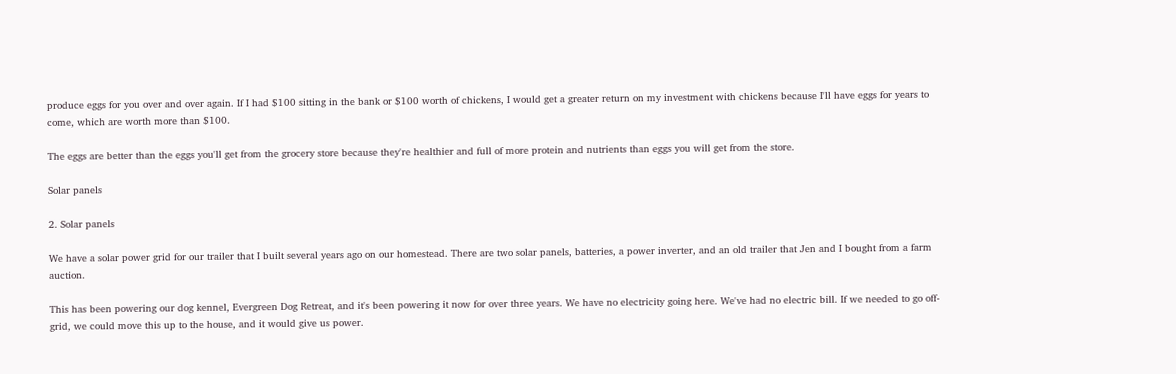produce eggs for you over and over again. If I had $100 sitting in the bank or $100 worth of chickens, I would get a greater return on my investment with chickens because I'll have eggs for years to come, which are worth more than $100.

The eggs are better than the eggs you'll get from the grocery store because they're healthier and full of more protein and nutrients than eggs you will get from the store.

Solar panels

2. Solar panels

We have a solar power grid for our trailer that I built several years ago on our homestead. There are two solar panels, batteries, a power inverter, and an old trailer that Jen and I bought from a farm auction.

This has been powering our dog kennel, Evergreen Dog Retreat, and it's been powering it now for over three years. We have no electricity going here. We've had no electric bill. If we needed to go off-grid, we could move this up to the house, and it would give us power.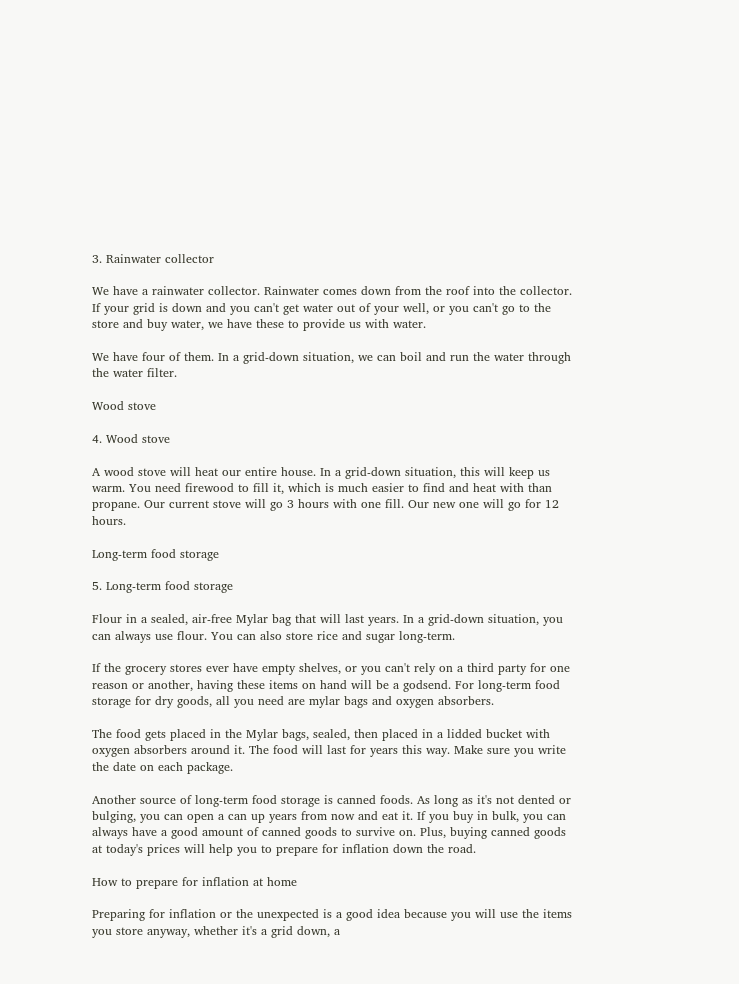3. Rainwater collector

We have a rainwater collector. Rainwater comes down from the roof into the collector. If your grid is down and you can't get water out of your well, or you can't go to the store and buy water, we have these to provide us with water.

We have four of them. In a grid-down situation, we can boil and run the water through the water filter.

Wood stove

4. Wood stove

A wood stove will heat our entire house. In a grid-down situation, this will keep us warm. You need firewood to fill it, which is much easier to find and heat with than propane. Our current stove will go 3 hours with one fill. Our new one will go for 12 hours.

Long-term food storage

5. Long-term food storage

Flour in a sealed, air-free Mylar bag that will last years. In a grid-down situation, you can always use flour. You can also store rice and sugar long-term.

If the grocery stores ever have empty shelves, or you can't rely on a third party for one reason or another, having these items on hand will be a godsend. For long-term food storage for dry goods, all you need are mylar bags and oxygen absorbers.

The food gets placed in the Mylar bags, sealed, then placed in a lidded bucket with oxygen absorbers around it. The food will last for years this way. Make sure you write the date on each package.

Another source of long-term food storage is canned foods. As long as it's not dented or bulging, you can open a can up years from now and eat it. If you buy in bulk, you can always have a good amount of canned goods to survive on. Plus, buying canned goods at today's prices will help you to prepare for inflation down the road.

How to prepare for inflation at home

Preparing for inflation or the unexpected is a good idea because you will use the items you store anyway, whether it's a grid down, a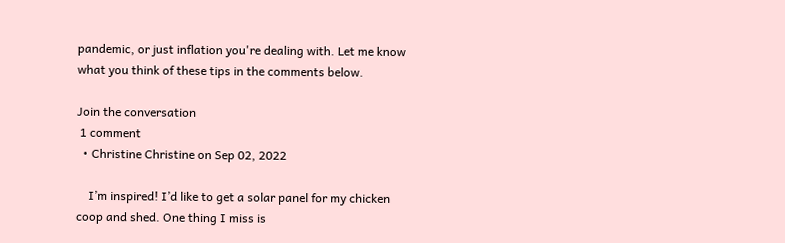pandemic, or just inflation you're dealing with. Let me know what you think of these tips in the comments below.

Join the conversation
 1 comment
  • Christine Christine on Sep 02, 2022

    I’m inspired! I’d like to get a solar panel for my chicken coop and shed. One thing I miss is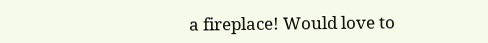a fireplace! Would love to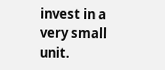invest in a very small unit.